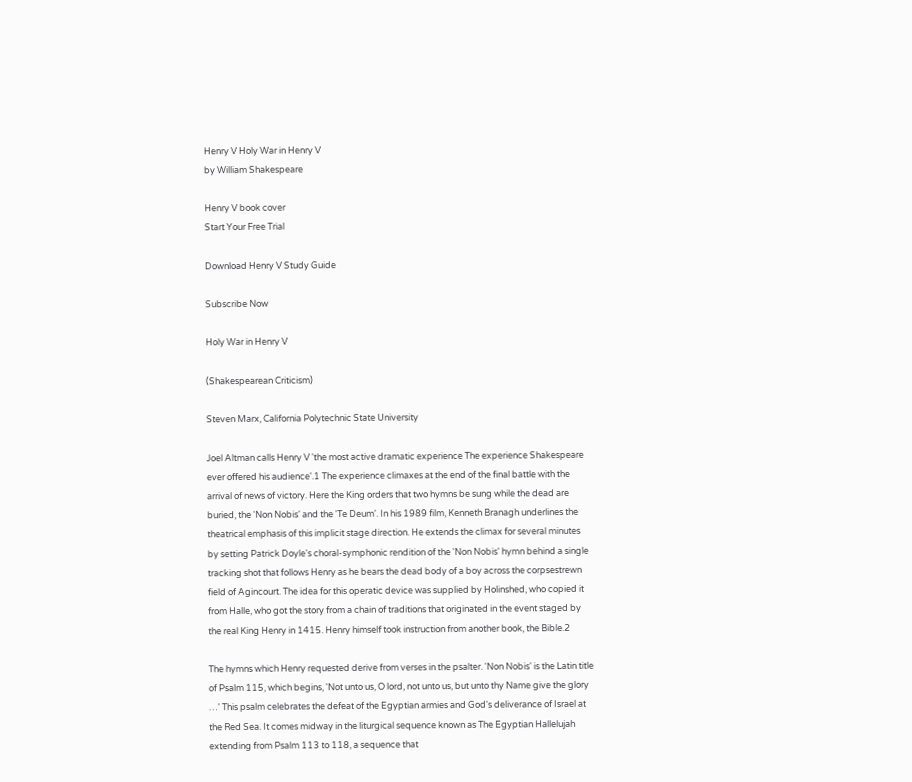Henry V Holy War in Henry V
by William Shakespeare

Henry V book cover
Start Your Free Trial

Download Henry V Study Guide

Subscribe Now

Holy War in Henry V

(Shakespearean Criticism)

Steven Marx, California Polytechnic State University

Joel Altman calls Henry V 'the most active dramatic experience The experience Shakespeare ever offered his audience'.1 The experience climaxes at the end of the final battle with the arrival of news of victory. Here the King orders that two hymns be sung while the dead are buried, the 'Non Nobis' and the 'Te Deum'. In his 1989 film, Kenneth Branagh underlines the theatrical emphasis of this implicit stage direction. He extends the climax for several minutes by setting Patrick Doyle's choral-symphonic rendition of the 'Non Nobis' hymn behind a single tracking shot that follows Henry as he bears the dead body of a boy across the corpsestrewn field of Agincourt. The idea for this operatic device was supplied by Holinshed, who copied it from Halle, who got the story from a chain of traditions that originated in the event staged by the real King Henry in 1415. Henry himself took instruction from another book, the Bible.2

The hymns which Henry requested derive from verses in the psalter. 'Non Nobis' is the Latin title of Psalm 115, which begins, 'Not unto us, O lord, not unto us, but unto thy Name give the glory …' This psalm celebrates the defeat of the Egyptian armies and God's deliverance of Israel at the Red Sea. It comes midway in the liturgical sequence known as The Egyptian Hallelujah extending from Psalm 113 to 118, a sequence that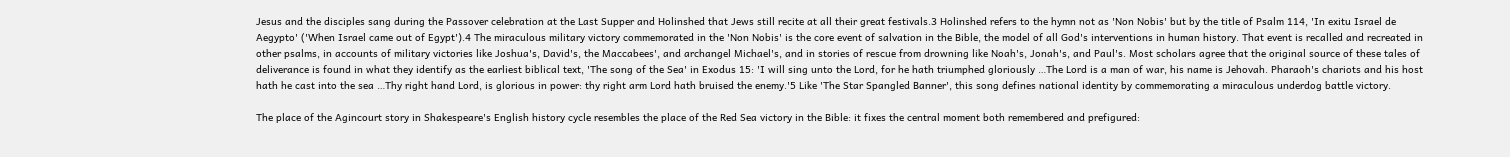Jesus and the disciples sang during the Passover celebration at the Last Supper and Holinshed that Jews still recite at all their great festivals.3 Holinshed refers to the hymn not as 'Non Nobis' but by the title of Psalm 114, 'In exitu Israel de Aegypto' ('When Israel came out of Egypt').4 The miraculous military victory commemorated in the 'Non Nobis' is the core event of salvation in the Bible, the model of all God's interventions in human history. That event is recalled and recreated in other psalms, in accounts of military victories like Joshua's, David's, the Maccabees', and archangel Michael's, and in stories of rescue from drowning like Noah's, Jonah's, and Paul's. Most scholars agree that the original source of these tales of deliverance is found in what they identify as the earliest biblical text, 'The song of the Sea' in Exodus 15: 'I will sing unto the Lord, for he hath triumphed gloriously …The Lord is a man of war, his name is Jehovah. Pharaoh's chariots and his host hath he cast into the sea …Thy right hand Lord, is glorious in power: thy right arm Lord hath bruised the enemy.'5 Like 'The Star Spangled Banner', this song defines national identity by commemorating a miraculous underdog battle victory.

The place of the Agincourt story in Shakespeare's English history cycle resembles the place of the Red Sea victory in the Bible: it fixes the central moment both remembered and prefigured: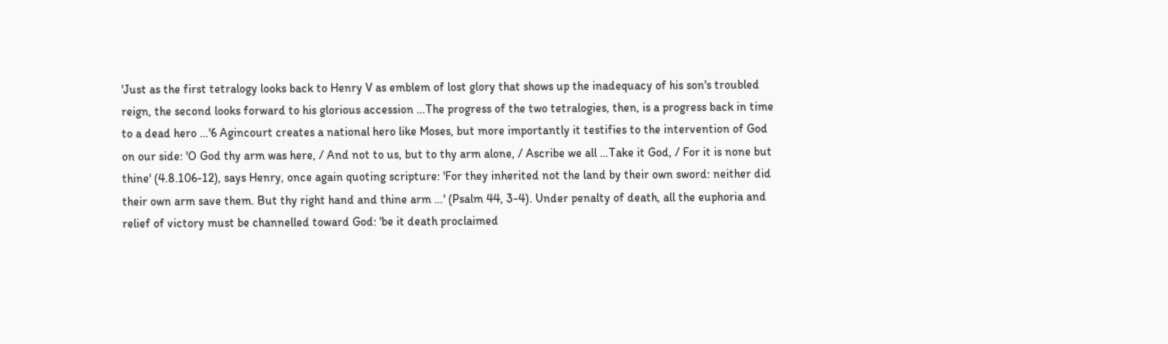'Just as the first tetralogy looks back to Henry V as emblem of lost glory that shows up the inadequacy of his son's troubled reign, the second looks forward to his glorious accession …The progress of the two tetralogies, then, is a progress back in time to a dead hero …'6 Agincourt creates a national hero like Moses, but more importantly it testifies to the intervention of God on our side: 'O God thy arm was here, / And not to us, but to thy arm alone, / Ascribe we all …Take it God, / For it is none but thine' (4.8.106-12), says Henry, once again quoting scripture: 'For they inherited not the land by their own sword: neither did their own arm save them. But thy right hand and thine arm …' (Psalm 44, 3-4). Under penalty of death, all the euphoria and relief of victory must be channelled toward God: 'be it death proclaimed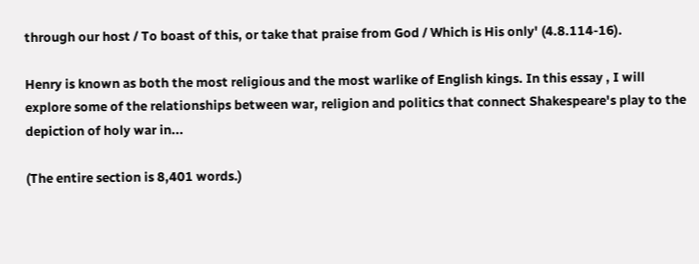through our host / To boast of this, or take that praise from God / Which is His only' (4.8.114-16).

Henry is known as both the most religious and the most warlike of English kings. In this essay , I will explore some of the relationships between war, religion and politics that connect Shakespeare's play to the depiction of holy war in...

(The entire section is 8,401 words.)